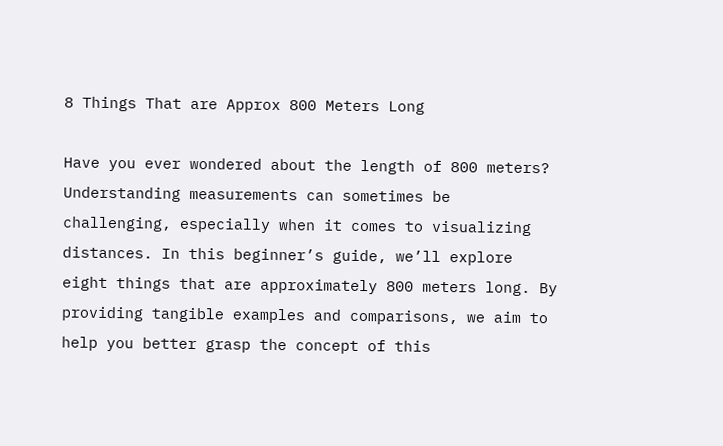8 Things That are Approx 800 Meters Long

Have you ever wondered about the length of 800 meters? Understanding measurements can sometimes be challenging, especially when it comes to visualizing distances. In this beginner’s guide, we’ll explore eight things that are approximately 800 meters long. By providing tangible examples and comparisons, we aim to help you better grasp the concept of this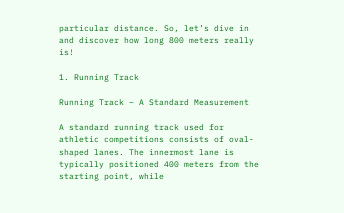particular distance. So, let’s dive in and discover how long 800 meters really is!

1. Running Track

Running Track – A Standard Measurement

A standard running track used for athletic competitions consists of oval-shaped lanes. The innermost lane is typically positioned 400 meters from the starting point, while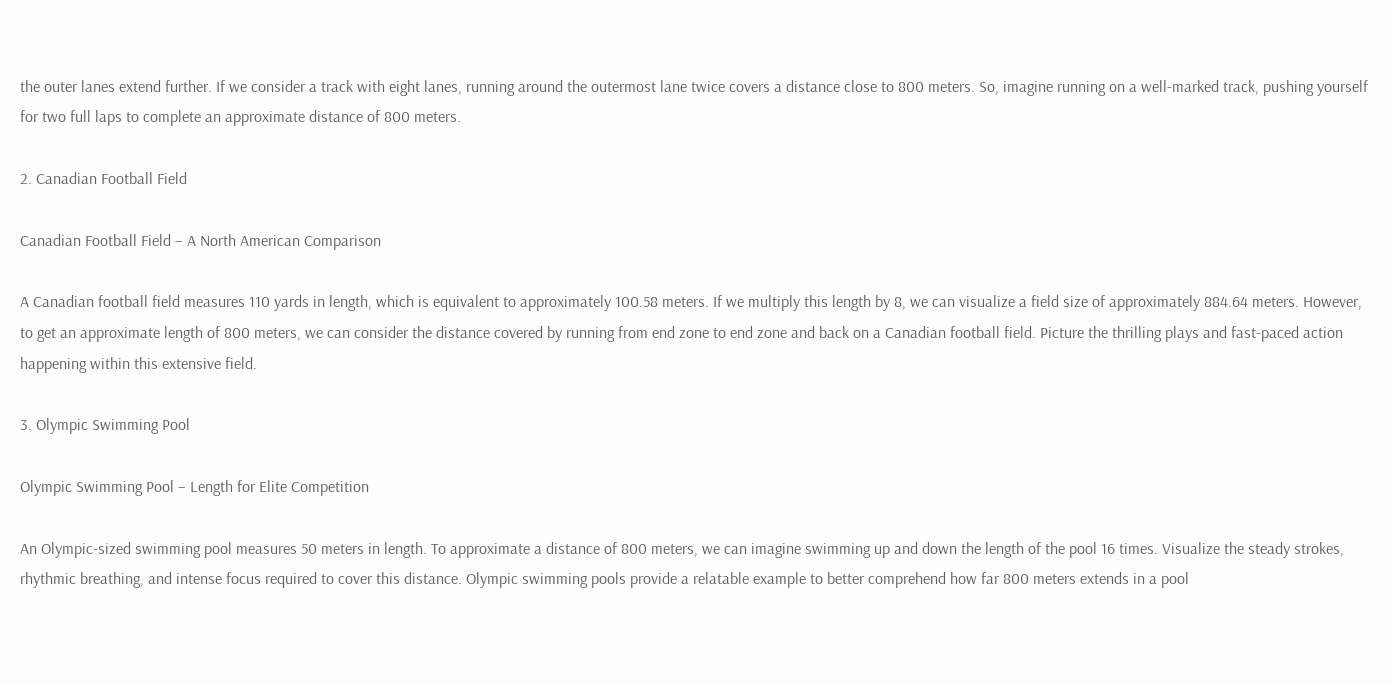the outer lanes extend further. If we consider a track with eight lanes, running around the outermost lane twice covers a distance close to 800 meters. So, imagine running on a well-marked track, pushing yourself for two full laps to complete an approximate distance of 800 meters.

2. Canadian Football Field

Canadian Football Field – A North American Comparison

A Canadian football field measures 110 yards in length, which is equivalent to approximately 100.58 meters. If we multiply this length by 8, we can visualize a field size of approximately 884.64 meters. However, to get an approximate length of 800 meters, we can consider the distance covered by running from end zone to end zone and back on a Canadian football field. Picture the thrilling plays and fast-paced action happening within this extensive field.

3. Olympic Swimming Pool

Olympic Swimming Pool – Length for Elite Competition

An Olympic-sized swimming pool measures 50 meters in length. To approximate a distance of 800 meters, we can imagine swimming up and down the length of the pool 16 times. Visualize the steady strokes, rhythmic breathing, and intense focus required to cover this distance. Olympic swimming pools provide a relatable example to better comprehend how far 800 meters extends in a pool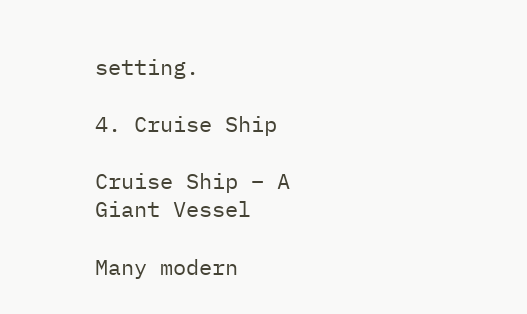setting.

4. Cruise Ship

Cruise Ship – A Giant Vessel

Many modern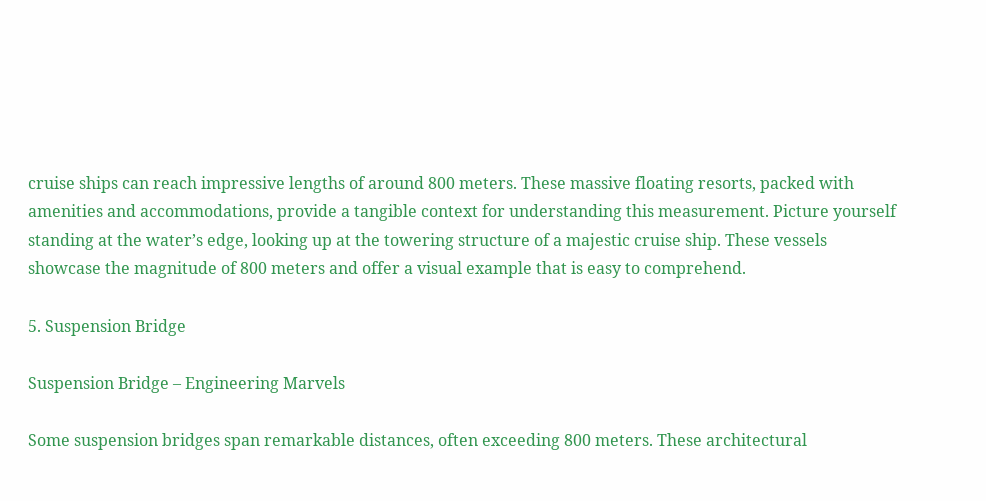cruise ships can reach impressive lengths of around 800 meters. These massive floating resorts, packed with amenities and accommodations, provide a tangible context for understanding this measurement. Picture yourself standing at the water’s edge, looking up at the towering structure of a majestic cruise ship. These vessels showcase the magnitude of 800 meters and offer a visual example that is easy to comprehend.

5. Suspension Bridge

Suspension Bridge – Engineering Marvels

Some suspension bridges span remarkable distances, often exceeding 800 meters. These architectural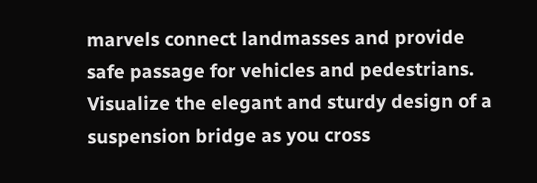marvels connect landmasses and provide safe passage for vehicles and pedestrians. Visualize the elegant and sturdy design of a suspension bridge as you cross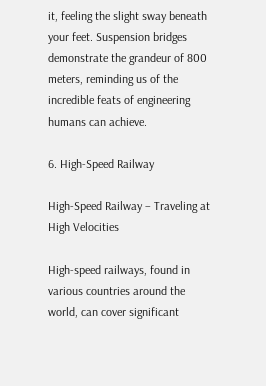it, feeling the slight sway beneath your feet. Suspension bridges demonstrate the grandeur of 800 meters, reminding us of the incredible feats of engineering humans can achieve.

6. High-Speed Railway

High-Speed Railway – Traveling at High Velocities

High-speed railways, found in various countries around the world, can cover significant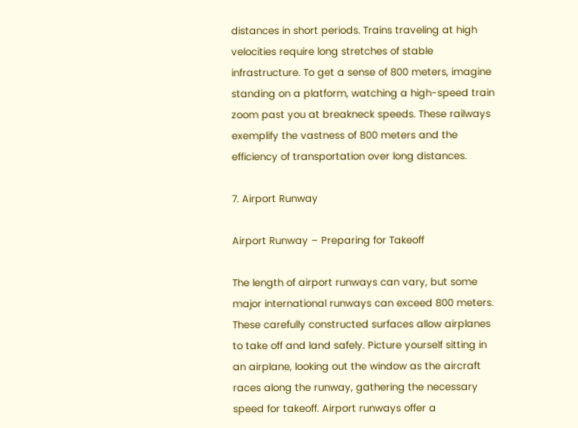distances in short periods. Trains traveling at high velocities require long stretches of stable infrastructure. To get a sense of 800 meters, imagine standing on a platform, watching a high-speed train zoom past you at breakneck speeds. These railways exemplify the vastness of 800 meters and the efficiency of transportation over long distances.

7. Airport Runway

Airport Runway – Preparing for Takeoff

The length of airport runways can vary, but some major international runways can exceed 800 meters. These carefully constructed surfaces allow airplanes to take off and land safely. Picture yourself sitting in an airplane, looking out the window as the aircraft races along the runway, gathering the necessary speed for takeoff. Airport runways offer a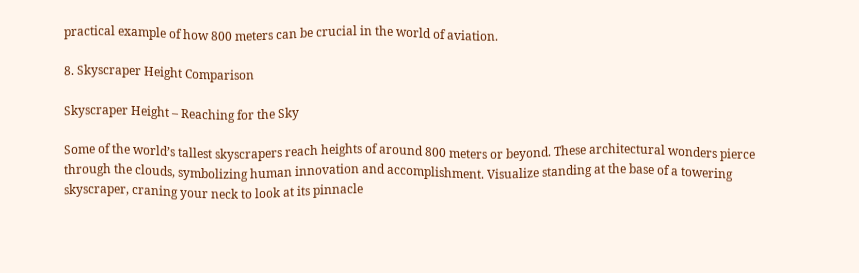practical example of how 800 meters can be crucial in the world of aviation.

8. Skyscraper Height Comparison

Skyscraper Height – Reaching for the Sky

Some of the world’s tallest skyscrapers reach heights of around 800 meters or beyond. These architectural wonders pierce through the clouds, symbolizing human innovation and accomplishment. Visualize standing at the base of a towering skyscraper, craning your neck to look at its pinnacle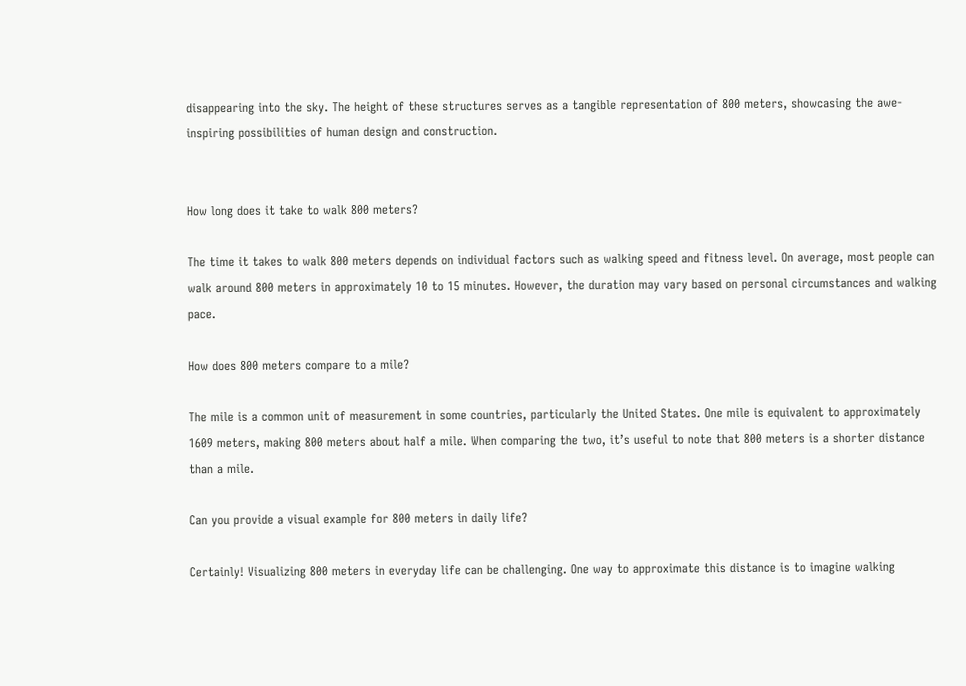disappearing into the sky. The height of these structures serves as a tangible representation of 800 meters, showcasing the awe-inspiring possibilities of human design and construction.


How long does it take to walk 800 meters?

The time it takes to walk 800 meters depends on individual factors such as walking speed and fitness level. On average, most people can walk around 800 meters in approximately 10 to 15 minutes. However, the duration may vary based on personal circumstances and walking pace.

How does 800 meters compare to a mile?

The mile is a common unit of measurement in some countries, particularly the United States. One mile is equivalent to approximately 1609 meters, making 800 meters about half a mile. When comparing the two, it’s useful to note that 800 meters is a shorter distance than a mile.

Can you provide a visual example for 800 meters in daily life?

Certainly! Visualizing 800 meters in everyday life can be challenging. One way to approximate this distance is to imagine walking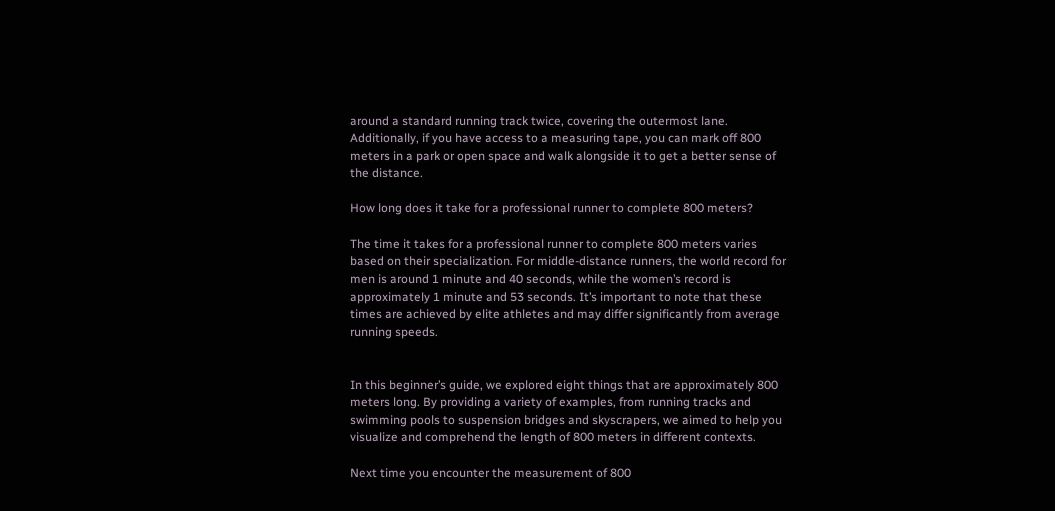around a standard running track twice, covering the outermost lane. Additionally, if you have access to a measuring tape, you can mark off 800 meters in a park or open space and walk alongside it to get a better sense of the distance.

How long does it take for a professional runner to complete 800 meters?

The time it takes for a professional runner to complete 800 meters varies based on their specialization. For middle-distance runners, the world record for men is around 1 minute and 40 seconds, while the women’s record is approximately 1 minute and 53 seconds. It’s important to note that these times are achieved by elite athletes and may differ significantly from average running speeds.


In this beginner’s guide, we explored eight things that are approximately 800 meters long. By providing a variety of examples, from running tracks and swimming pools to suspension bridges and skyscrapers, we aimed to help you visualize and comprehend the length of 800 meters in different contexts.

Next time you encounter the measurement of 800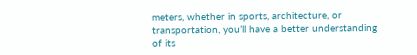meters, whether in sports, architecture, or transportation, you’ll have a better understanding of its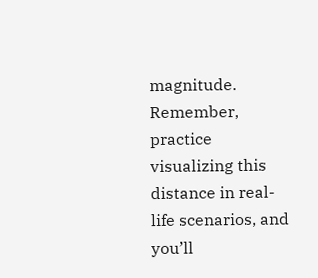magnitude. Remember, practice visualizing this distance in real-life scenarios, and you’ll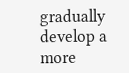gradually develop a more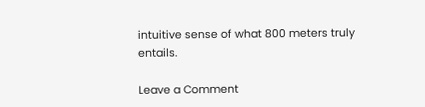intuitive sense of what 800 meters truly entails.

Leave a Comment